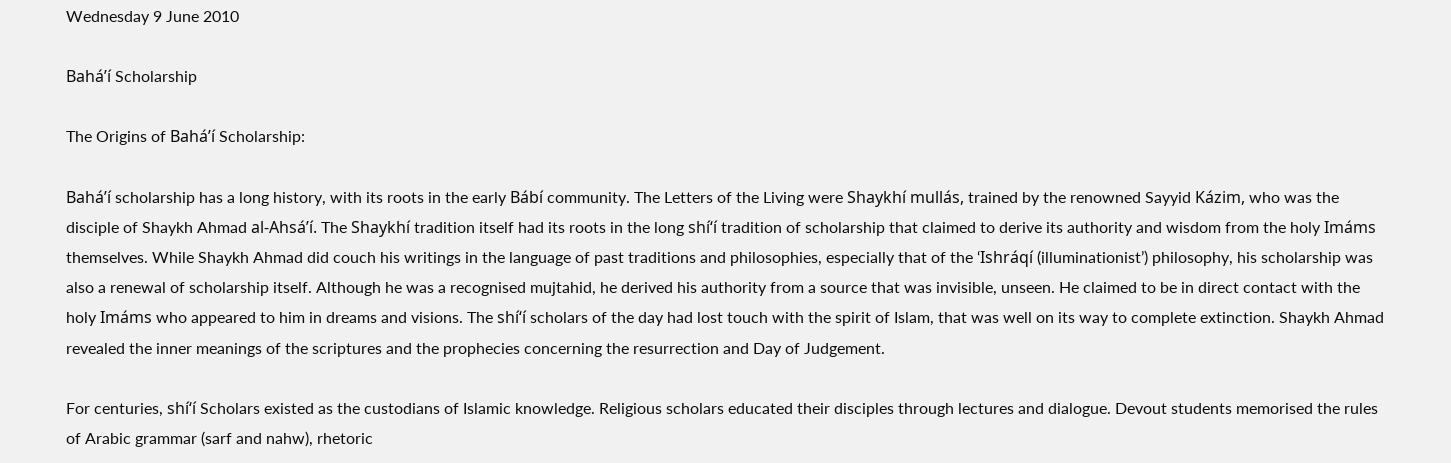Wednesday 9 June 2010

Bahá’í Scholarship

The Origins of Bahá’í Scholarship:

Bahá’í scholarship has a long history, with its roots in the early Bábí community. The Letters of the Living were Shaykhí mullás, trained by the renowned Sayyid Kázim, who was the disciple of Shaykh Ahmad al-Ahsá’í. The Shaykhí tradition itself had its roots in the long shí‘í tradition of scholarship that claimed to derive its authority and wisdom from the holy Imáms themselves. While Shaykh Ahmad did couch his writings in the language of past traditions and philosophies, especially that of the ‘Ishráqí (illuminationist’) philosophy, his scholarship was also a renewal of scholarship itself. Although he was a recognised mujtahid, he derived his authority from a source that was invisible, unseen. He claimed to be in direct contact with the holy Imáms who appeared to him in dreams and visions. The shí‘í scholars of the day had lost touch with the spirit of Islam, that was well on its way to complete extinction. Shaykh Ahmad revealed the inner meanings of the scriptures and the prophecies concerning the resurrection and Day of Judgement.

For centuries, shí‘í Scholars existed as the custodians of Islamic knowledge. Religious scholars educated their disciples through lectures and dialogue. Devout students memorised the rules of Arabic grammar (sarf and nahw), rhetoric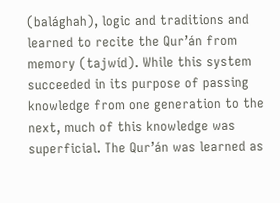(balághah), logic and traditions and learned to recite the Qur’án from memory (tajwíd). While this system succeeded in its purpose of passing knowledge from one generation to the next, much of this knowledge was superficial. The Qur’án was learned as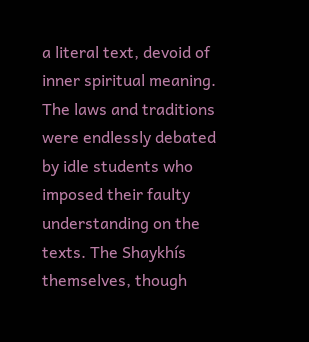a literal text, devoid of inner spiritual meaning. The laws and traditions were endlessly debated by idle students who imposed their faulty understanding on the texts. The Shaykhís themselves, though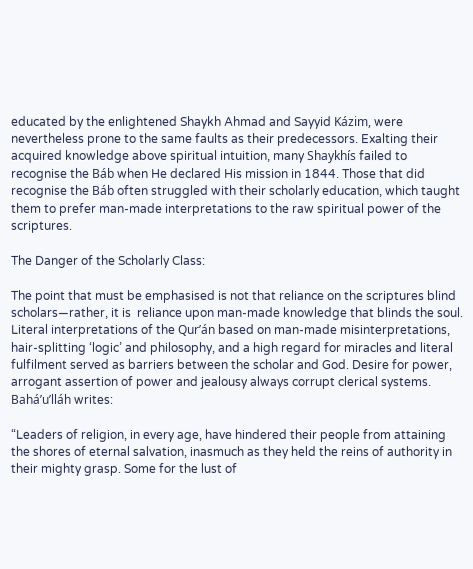educated by the enlightened Shaykh Ahmad and Sayyid Kázim, were nevertheless prone to the same faults as their predecessors. Exalting their acquired knowledge above spiritual intuition, many Shaykhís failed to recognise the Báb when He declared His mission in 1844. Those that did recognise the Báb often struggled with their scholarly education, which taught them to prefer man-made interpretations to the raw spiritual power of the scriptures.

The Danger of the Scholarly Class:

The point that must be emphasised is not that reliance on the scriptures blind scholars—rather, it is  reliance upon man-made knowledge that blinds the soul. Literal interpretations of the Qur’án based on man-made misinterpretations, hair-splitting ‘logic’ and philosophy, and a high regard for miracles and literal fulfilment served as barriers between the scholar and God. Desire for power, arrogant assertion of power and jealousy always corrupt clerical systems.  Bahá’u’lláh writes:

“Leaders of religion, in every age, have hindered their people from attaining the shores of eternal salvation, inasmuch as they held the reins of authority in their mighty grasp. Some for the lust of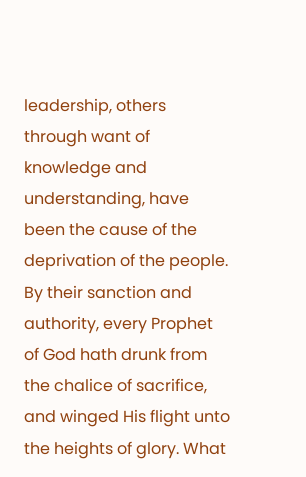leadership, others through want of knowledge and understanding, have been the cause of the deprivation of the people. By their sanction and authority, every Prophet of God hath drunk from the chalice of sacrifice, and winged His flight unto the heights of glory. What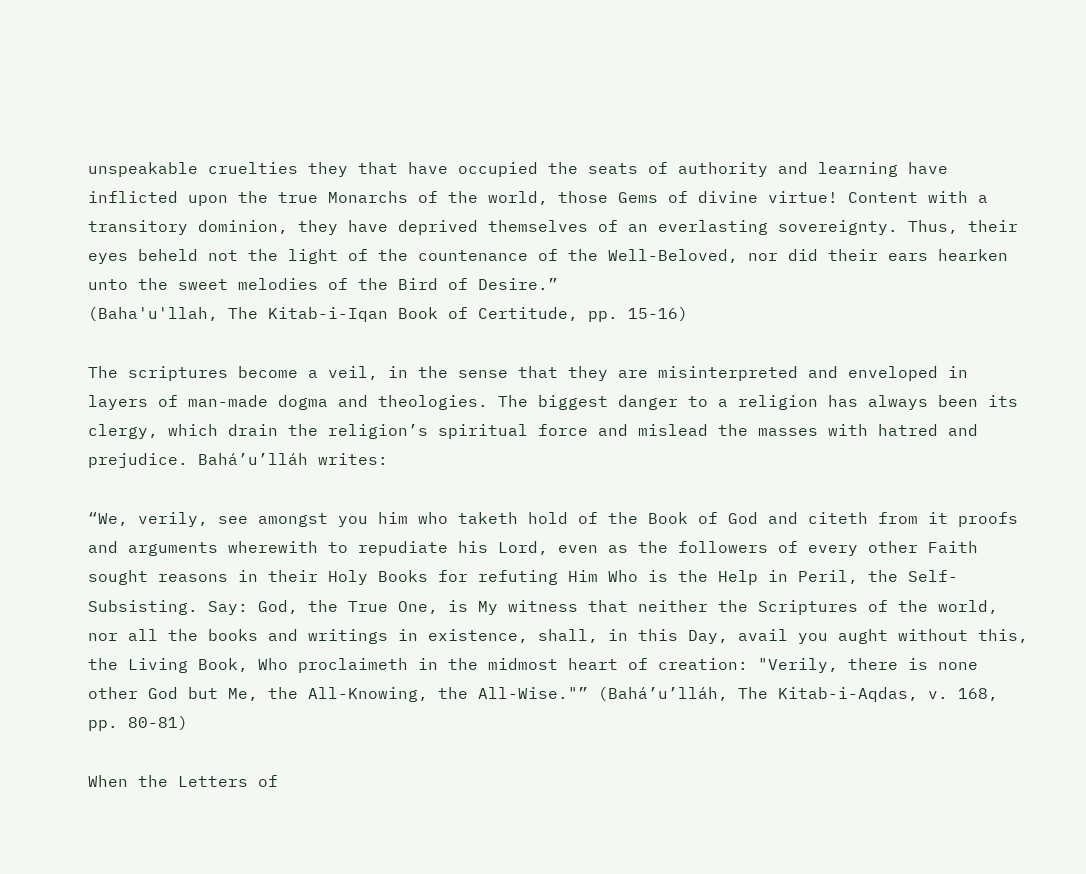unspeakable cruelties they that have occupied the seats of authority and learning have inflicted upon the true Monarchs of the world, those Gems of divine virtue! Content with a transitory dominion, they have deprived themselves of an everlasting sovereignty. Thus, their eyes beheld not the light of the countenance of the Well-Beloved, nor did their ears hearken unto the sweet melodies of the Bird of Desire.”
(Baha'u'llah, The Kitab-i-Iqan Book of Certitude, pp. 15-16)

The scriptures become a veil, in the sense that they are misinterpreted and enveloped in layers of man-made dogma and theologies. The biggest danger to a religion has always been its clergy, which drain the religion’s spiritual force and mislead the masses with hatred and prejudice. Bahá’u’lláh writes:

“We, verily, see amongst you him who taketh hold of the Book of God and citeth from it proofs and arguments wherewith to repudiate his Lord, even as the followers of every other Faith sought reasons in their Holy Books for refuting Him Who is the Help in Peril, the Self-Subsisting. Say: God, the True One, is My witness that neither the Scriptures of the world, nor all the books and writings in existence, shall, in this Day, avail you aught without this, the Living Book, Who proclaimeth in the midmost heart of creation: "Verily, there is none other God but Me, the All-Knowing, the All-Wise."” (Bahá’u’lláh, The Kitab-i-Aqdas, v. 168, pp. 80-81)

When the Letters of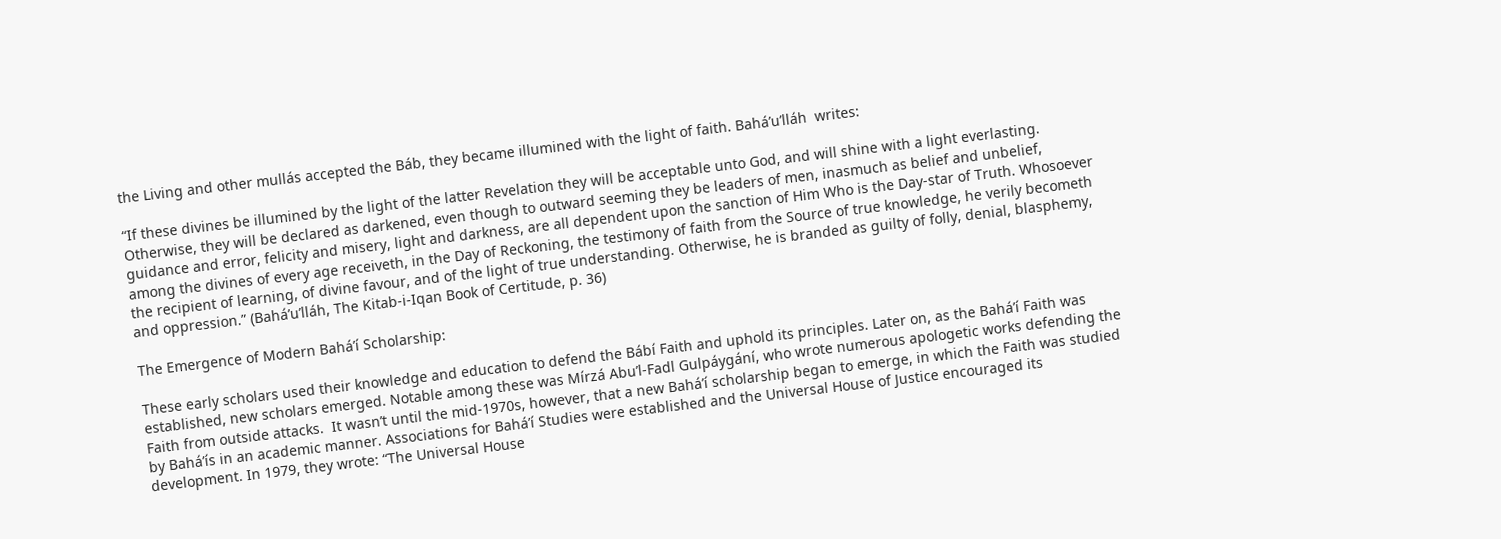the Living and other mullás accepted the Báb, they became illumined with the light of faith. Bahá’u’lláh  writes:

“If these divines be illumined by the light of the latter Revelation they will be acceptable unto God, and will shine with a light everlasting. Otherwise, they will be declared as darkened, even though to outward seeming they be leaders of men, inasmuch as belief and unbelief, guidance and error, felicity and misery, light and darkness, are all dependent upon the sanction of Him Who is the Day-star of Truth. Whosoever among the divines of every age receiveth, in the Day of Reckoning, the testimony of faith from the Source of true knowledge, he verily becometh the recipient of learning, of divine favour, and of the light of true understanding. Otherwise, he is branded as guilty of folly, denial, blasphemy, and oppression.” (Bahá’u’lláh, The Kitab-i-Iqan Book of Certitude, p. 36)

The Emergence of Modern Bahá’í Scholarship:

These early scholars used their knowledge and education to defend the Bábí Faith and uphold its principles. Later on, as the Bahá’í Faith was established, new scholars emerged. Notable among these was Mírzá Abu’l-Fadl Gulpáygání, who wrote numerous apologetic works defending the Faith from outside attacks.  It wasn’t until the mid-1970s, however, that a new Bahá’í scholarship began to emerge, in which the Faith was studied by Bahá’ís in an academic manner. Associations for Bahá’í Studies were established and the Universal House of Justice encouraged its development. In 1979, they wrote: “The Universal House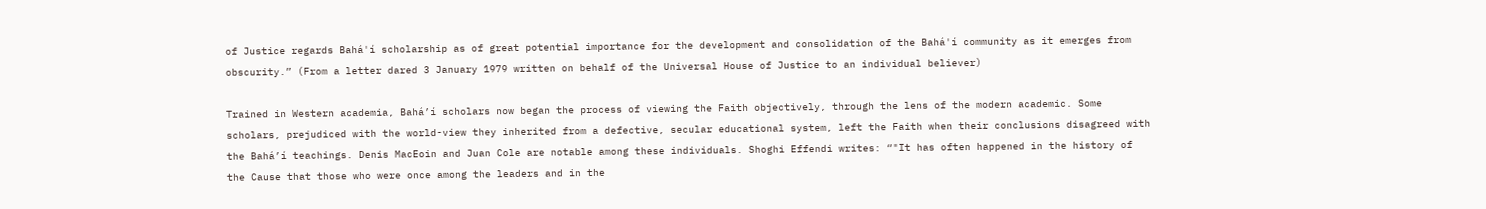of Justice regards Bahá'í scholarship as of great potential importance for the development and consolidation of the Bahá'í community as it emerges from obscurity.” (From a letter dared 3 January 1979 written on behalf of the Universal House of Justice to an individual believer)

Trained in Western academia, Bahá’í scholars now began the process of viewing the Faith objectively, through the lens of the modern academic. Some scholars, prejudiced with the world-view they inherited from a defective, secular educational system, left the Faith when their conclusions disagreed with the Bahá’í teachings. Denis MacEoin and Juan Cole are notable among these individuals. Shoghi Effendi writes: “"It has often happened in the history of the Cause that those who were once among the leaders and in the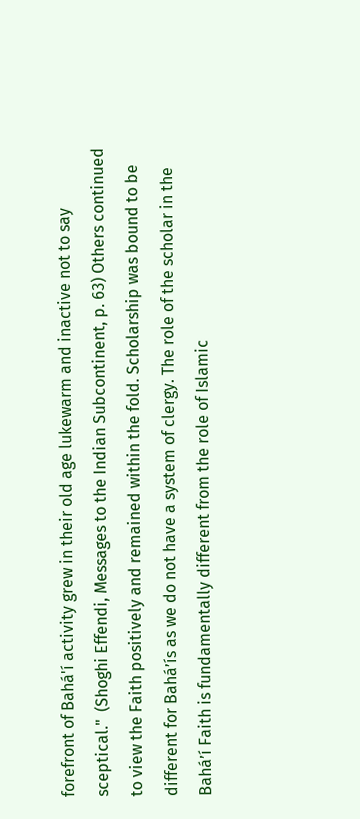forefront of Bahá'í activity grew in their old age lukewarm and inactive not to say sceptical."  (Shoghi Effendi, Messages to the Indian Subcontinent, p. 63) Others continued to view the Faith positively and remained within the fold. Scholarship was bound to be different for Bahá’ís as we do not have a system of clergy. The role of the scholar in the Bahá’í Faith is fundamentally different from the role of Islamic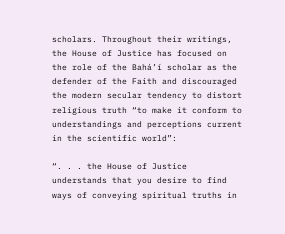scholars. Throughout their writings, the House of Justice has focused on the role of the Bahá’í scholar as the defender of the Faith and discouraged the modern secular tendency to distort religious truth “to make it conform to understandings and perceptions current in the scientific world”:

“. . . the House of Justice understands that you desire to find ways of conveying spiritual truths in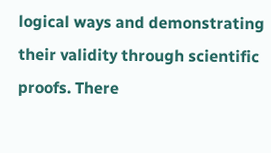logical ways and demonstrating their validity through scientific proofs. There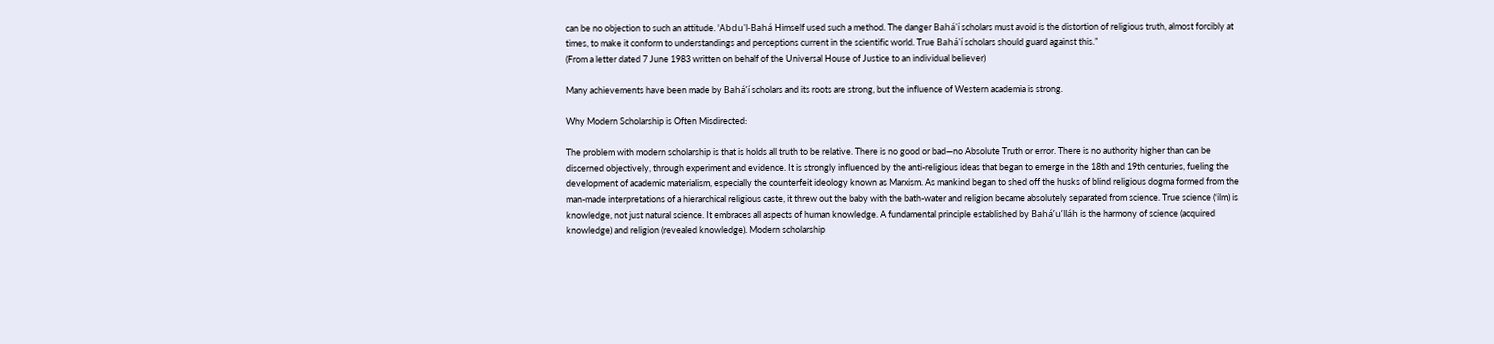can be no objection to such an attitude. 'Abdu'l-Bahá Himself used such a method. The danger Bahá'í scholars must avoid is the distortion of religious truth, almost forcibly at times, to make it conform to understandings and perceptions current in the scientific world. True Bahá'í scholars should guard against this.”
(From a letter dated 7 June 1983 written on behalf of the Universal House of Justice to an individual believer)

Many achievements have been made by Bahá’í scholars and its roots are strong, but the influence of Western academia is strong.

Why Modern Scholarship is Often Misdirected:

The problem with modern scholarship is that is holds all truth to be relative. There is no good or bad—no Absolute Truth or error. There is no authority higher than can be discerned objectively, through experiment and evidence. It is strongly influenced by the anti-religious ideas that began to emerge in the 18th and 19th centuries, fueling the development of academic materialism, especially the counterfeit ideology known as Marxism. As mankind began to shed off the husks of blind religious dogma formed from the man-made interpretations of a hierarchical religious caste, it threw out the baby with the bath-water and religion became absolutely separated from science. True science (‘ilm) is knowledge, not just natural science. It embraces all aspects of human knowledge. A fundamental principle established by Bahá’u’lláh is the harmony of science (acquired knowledge) and religion (revealed knowledge). Modern scholarship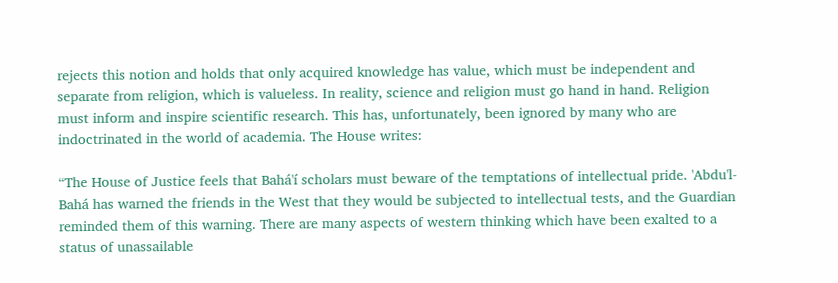rejects this notion and holds that only acquired knowledge has value, which must be independent and separate from religion, which is valueless. In reality, science and religion must go hand in hand. Religion must inform and inspire scientific research. This has, unfortunately, been ignored by many who are indoctrinated in the world of academia. The House writes:

“The House of Justice feels that Bahá'í scholars must beware of the temptations of intellectual pride. 'Abdu'l-Bahá has warned the friends in the West that they would be subjected to intellectual tests, and the Guardian reminded them of this warning. There are many aspects of western thinking which have been exalted to a status of unassailable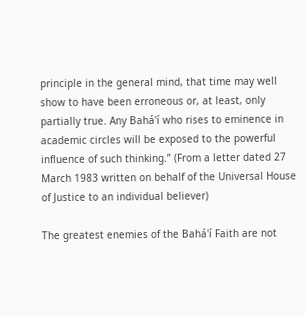principle in the general mind, that time may well show to have been erroneous or, at least, only partially true. Any Bahá'í who rises to eminence in academic circles will be exposed to the powerful influence of such thinking.” (From a letter dated 27 March 1983 written on behalf of the Universal House of Justice to an individual believer)

The greatest enemies of the Bahá'í Faith are not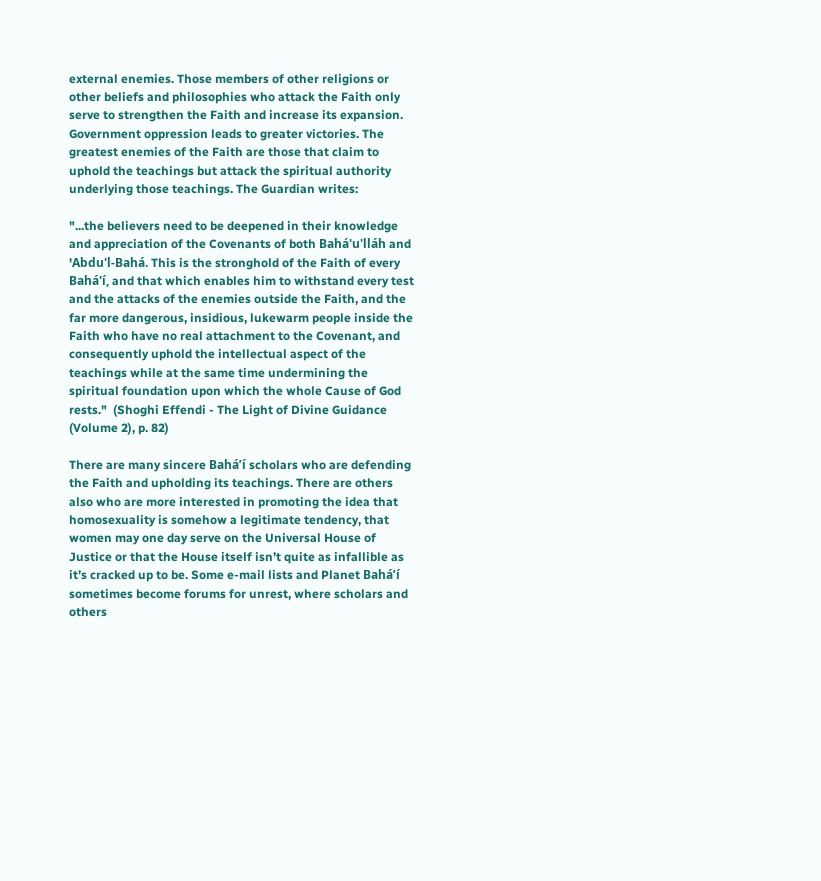external enemies. Those members of other religions or other beliefs and philosophies who attack the Faith only serve to strengthen the Faith and increase its expansion. Government oppression leads to greater victories. The greatest enemies of the Faith are those that claim to uphold the teachings but attack the spiritual authority underlying those teachings. The Guardian writes:

"...the believers need to be deepened in their knowledge and appreciation of the Covenants of both Bahá'u'lláh and 'Abdu'l-Bahá. This is the stronghold of the Faith of every Bahá'í, and that which enables him to withstand every test and the attacks of the enemies outside the Faith, and the far more dangerous, insidious, lukewarm people inside the Faith who have no real attachment to the Covenant, and consequently uphold the intellectual aspect of the teachings while at the same time undermining the spiritual foundation upon which the whole Cause of God rests."  (Shoghi Effendi - The Light of Divine Guidance (Volume 2), p. 82)

There are many sincere Bahá’í scholars who are defending the Faith and upholding its teachings. There are others also who are more interested in promoting the idea that homosexuality is somehow a legitimate tendency, that women may one day serve on the Universal House of Justice or that the House itself isn’t quite as infallible as it’s cracked up to be. Some e-mail lists and Planet Bahá’í sometimes become forums for unrest, where scholars and others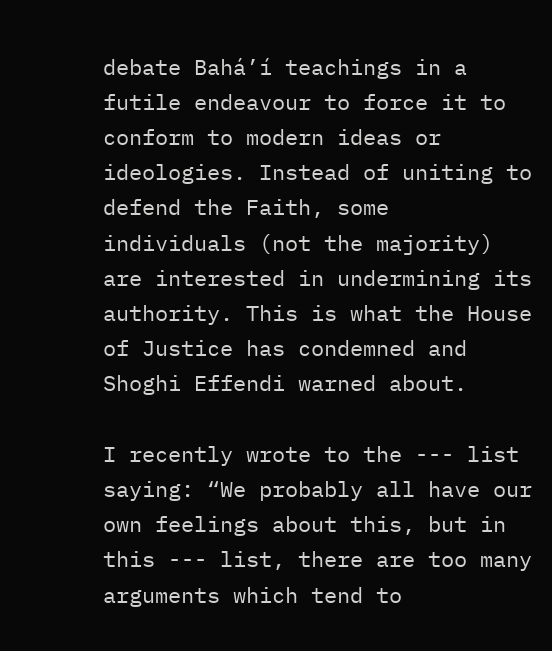debate Bahá’í teachings in a futile endeavour to force it to conform to modern ideas or ideologies. Instead of uniting to defend the Faith, some individuals (not the majority) are interested in undermining its authority. This is what the House of Justice has condemned and Shoghi Effendi warned about.

I recently wrote to the --- list saying: “We probably all have our own feelings about this, but in this --- list, there are too many arguments which tend to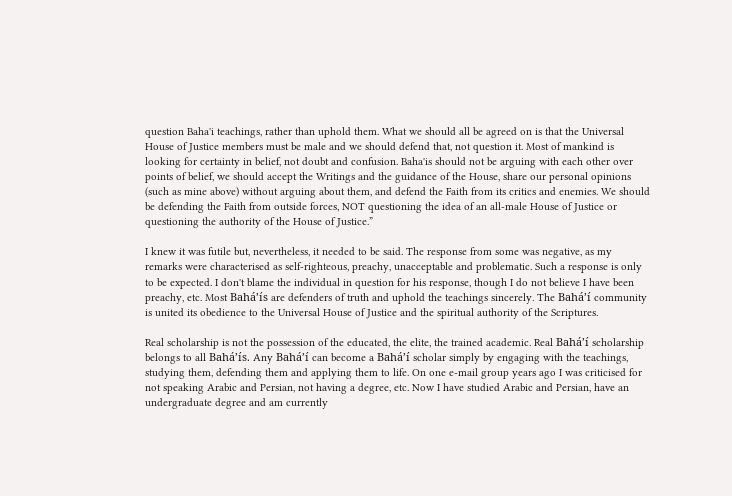question Baha'i teachings, rather than uphold them. What we should all be agreed on is that the Universal House of Justice members must be male and we should defend that, not question it. Most of mankind is looking for certainty in belief, not doubt and confusion. Baha'is should not be arguing with each other over points of belief, we should accept the Writings and the guidance of the House, share our personal opinions (such as mine above) without arguing about them, and defend the Faith from its critics and enemies. We should be defending the Faith from outside forces, NOT questioning the idea of an all-male House of Justice or questioning the authority of the House of Justice.”

I knew it was futile but, nevertheless, it needed to be said. The response from some was negative, as my remarks were characterised as self-righteous, preachy, unacceptable and problematic. Such a response is only to be expected. I don't blame the individual in question for his response, though I do not believe I have been preachy, etc. Most Bahá’ís are defenders of truth and uphold the teachings sincerely. The Bahá’í community is united its obedience to the Universal House of Justice and the spiritual authority of the Scriptures.

Real scholarship is not the possession of the educated, the elite, the trained academic. Real Bahá’í scholarship belongs to all Bahá’ís. Any Bahá’í can become a Bahá’í scholar simply by engaging with the teachings, studying them, defending them and applying them to life. On one e-mail group years ago I was criticised for not speaking Arabic and Persian, not having a degree, etc. Now I have studied Arabic and Persian, have an undergraduate degree and am currently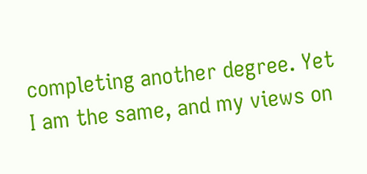completing another degree. Yet I am the same, and my views on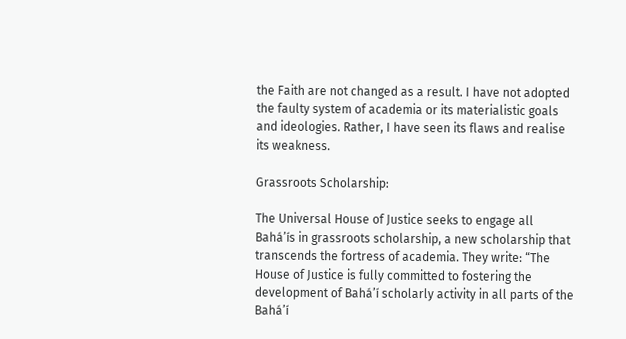the Faith are not changed as a result. I have not adopted the faulty system of academia or its materialistic goals and ideologies. Rather, I have seen its flaws and realise its weakness.

Grassroots Scholarship:

The Universal House of Justice seeks to engage all Bahá’ís in grassroots scholarship, a new scholarship that transcends the fortress of academia. They write: “The House of Justice is fully committed to fostering the development of Bahá’í scholarly activity in all parts of the Bahá’í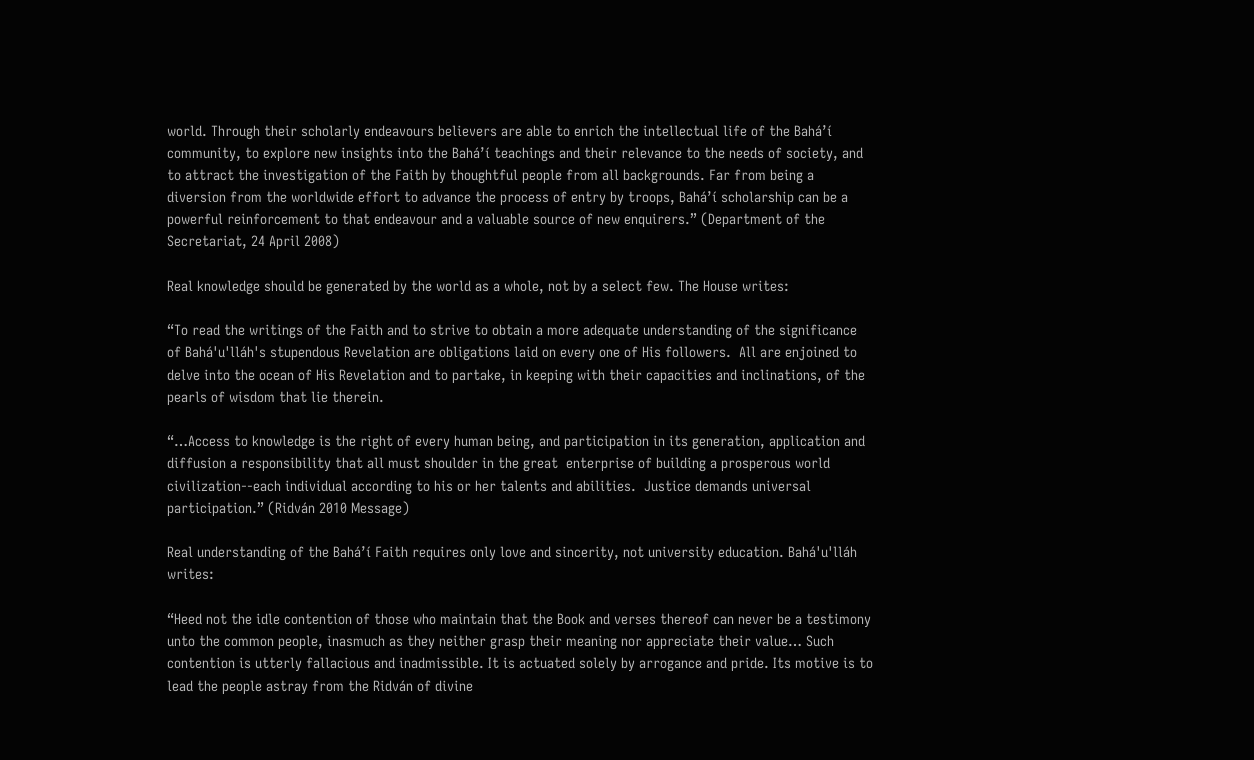world. Through their scholarly endeavours believers are able to enrich the intellectual life of the Bahá’í community, to explore new insights into the Bahá’í teachings and their relevance to the needs of society, and to attract the investigation of the Faith by thoughtful people from all backgrounds. Far from being a diversion from the worldwide effort to advance the process of entry by troops, Bahá’í scholarship can be a powerful reinforcement to that endeavour and a valuable source of new enquirers.” (Department of the Secretariat, 24 April 2008)

Real knowledge should be generated by the world as a whole, not by a select few. The House writes:

“To read the writings of the Faith and to strive to obtain a more adequate understanding of the significance of Bahá'u'lláh's stupendous Revelation are obligations laid on every one of His followers.  All are enjoined to delve into the ocean of His Revelation and to partake, in keeping with their capacities and inclinations, of the pearls of wisdom that lie therein.

“…Access to knowledge is the right of every human being, and participation in its generation, application and diffusion a responsibility that all must shoulder in the great  enterprise of building a prosperous world civilization--each individual according to his or her talents and abilities.  Justice demands universal participation.” (Ridván 2010 Message)

Real understanding of the Bahá’í Faith requires only love and sincerity, not university education. Bahá'u'lláh writes:

“Heed not the idle contention of those who maintain that the Book and verses thereof can never be a testimony unto the common people, inasmuch as they neither grasp their meaning nor appreciate their value… Such contention is utterly fallacious and inadmissible. It is actuated solely by arrogance and pride. Its motive is to lead the people astray from the Ridván of divine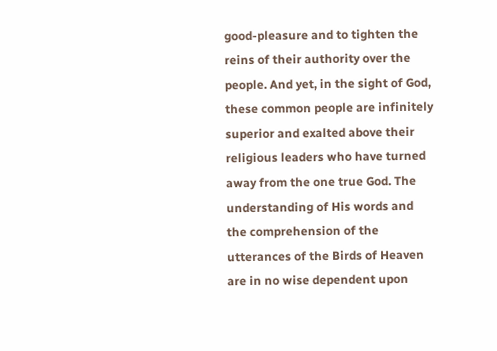good-pleasure and to tighten the reins of their authority over the people. And yet, in the sight of God, these common people are infinitely superior and exalted above their religious leaders who have turned away from the one true God. The understanding of His words and the comprehension of the utterances of the Birds of Heaven are in no wise dependent upon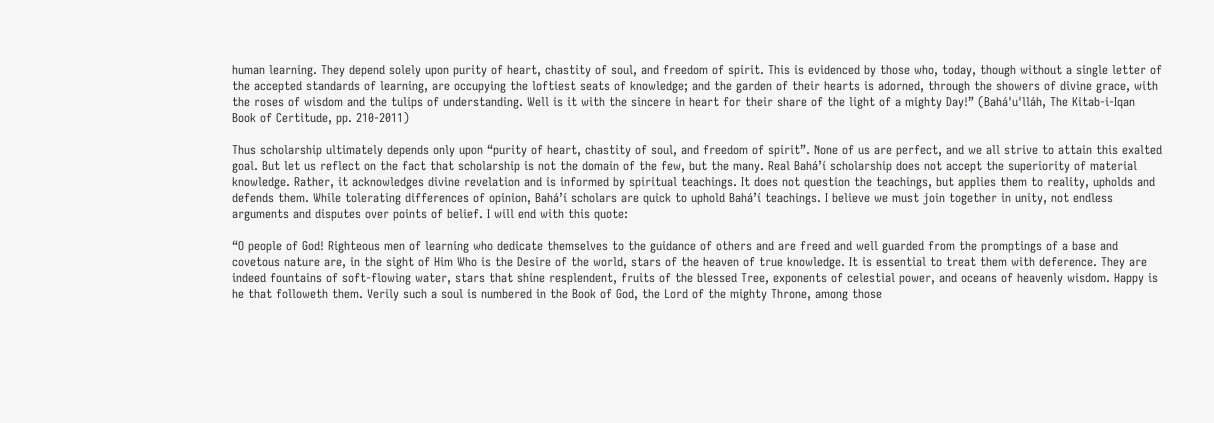human learning. They depend solely upon purity of heart, chastity of soul, and freedom of spirit. This is evidenced by those who, today, though without a single letter of the accepted standards of learning, are occupying the loftiest seats of knowledge; and the garden of their hearts is adorned, through the showers of divine grace, with the roses of wisdom and the tulips of understanding. Well is it with the sincere in heart for their share of the light of a mighty Day!” (Bahá'u'lláh, The Kitab-i-Iqan Book of Certitude, pp. 210-2011)

Thus scholarship ultimately depends only upon “purity of heart, chastity of soul, and freedom of spirit”. None of us are perfect, and we all strive to attain this exalted goal. But let us reflect on the fact that scholarship is not the domain of the few, but the many. Real Bahá’í scholarship does not accept the superiority of material knowledge. Rather, it acknowledges divine revelation and is informed by spiritual teachings. It does not question the teachings, but applies them to reality, upholds and defends them. While tolerating differences of opinion, Bahá’í scholars are quick to uphold Bahá’í teachings. I believe we must join together in unity, not endless arguments and disputes over points of belief. I will end with this quote:

“O people of God! Righteous men of learning who dedicate themselves to the guidance of others and are freed and well guarded from the promptings of a base and covetous nature are, in the sight of Him Who is the Desire of the world, stars of the heaven of true knowledge. It is essential to treat them with deference. They are indeed fountains of soft-flowing water, stars that shine resplendent, fruits of the blessed Tree, exponents of celestial power, and oceans of heavenly wisdom. Happy is he that followeth them. Verily such a soul is numbered in the Book of God, the Lord of the mighty Throne, among those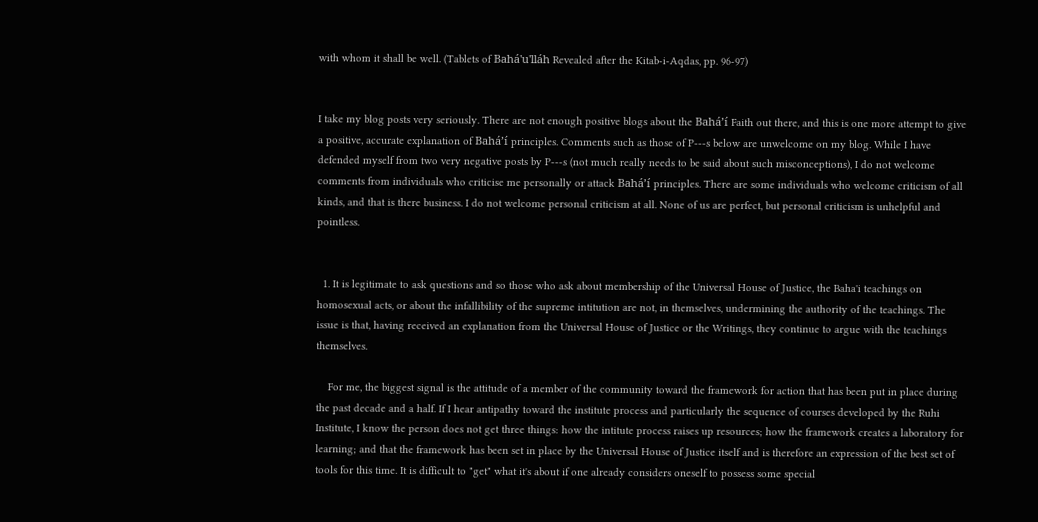with whom it shall be well. (Tablets of Bahá'u'lláh Revealed after the Kitab-i-Aqdas, pp. 96-97)


I take my blog posts very seriously. There are not enough positive blogs about the Bahá’í Faith out there, and this is one more attempt to give a positive, accurate explanation of Bahá’í principles. Comments such as those of P---s below are unwelcome on my blog. While I have defended myself from two very negative posts by P---s (not much really needs to be said about such misconceptions), I do not welcome comments from individuals who criticise me personally or attack Bahá’í principles. There are some individuals who welcome criticism of all kinds, and that is there business. I do not welcome personal criticism at all. None of us are perfect, but personal criticism is unhelpful and pointless.


  1. It is legitimate to ask questions and so those who ask about membership of the Universal House of Justice, the Baha'i teachings on homosexual acts, or about the infallibility of the supreme intitution are not, in themselves, undermining the authority of the teachings. The issue is that, having received an explanation from the Universal House of Justice or the Writings, they continue to argue with the teachings themselves.

    For me, the biggest signal is the attitude of a member of the community toward the framework for action that has been put in place during the past decade and a half. If I hear antipathy toward the institute process and particularly the sequence of courses developed by the Ruhi Institute, I know the person does not get three things: how the intitute process raises up resources; how the framework creates a laboratory for learning; and that the framework has been set in place by the Universal House of Justice itself and is therefore an expression of the best set of tools for this time. It is difficult to "get" what it's about if one already considers oneself to possess some special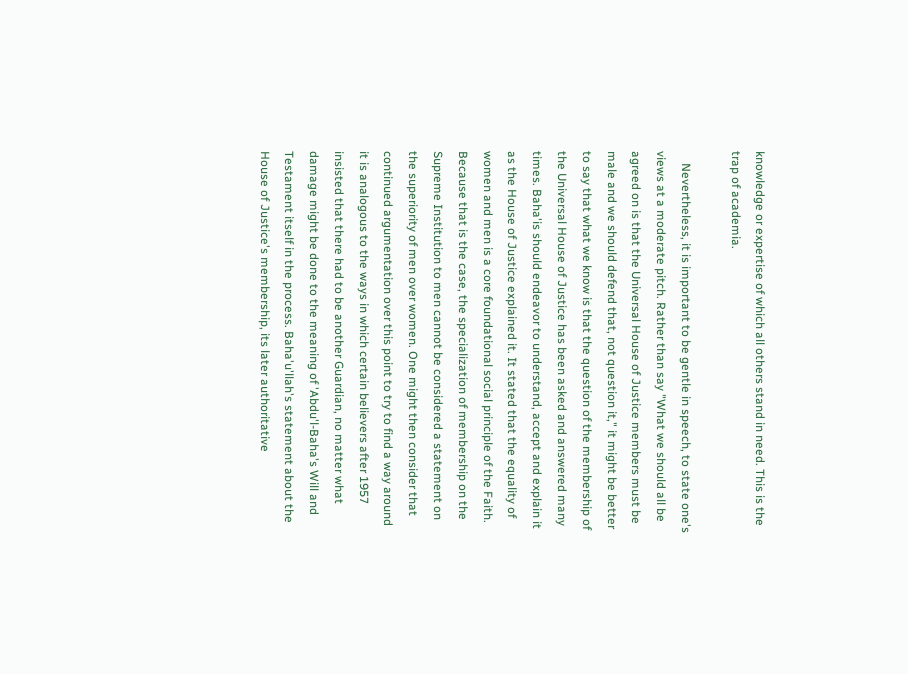knowledge or expertise of which all others stand in need. This is the trap of academia.

    Nevertheless, it is important to be gentle in speech, to state one's views at a moderate pitch. Rather than say "What we should all be agreed on is that the Universal House of Justice members must be male and we should defend that, not question it," it might be better to say that what we know is that the question of the membership of the Universal House of Justice has been asked and answered many times. Baha'is should endeavor to understand, accept and explain it as the House of Justice explained it. It stated that the equality of women and men is a core foundational social principle of the Faith. Because that is the case, the specialization of membership on the Supreme Institution to men cannot be considered a statement on the superiority of men over women. One might then consider that continued argumentation over this point to try to find a way around it is analogous to the ways in which certain believers after 1957 insisted that there had to be another Guardian, no matter what damage might be done to the meaning of 'Abdu'l-Baha's Will and Testament itself in the process. Baha'u'llah's statement about the House of Justice's membership, its later authoritative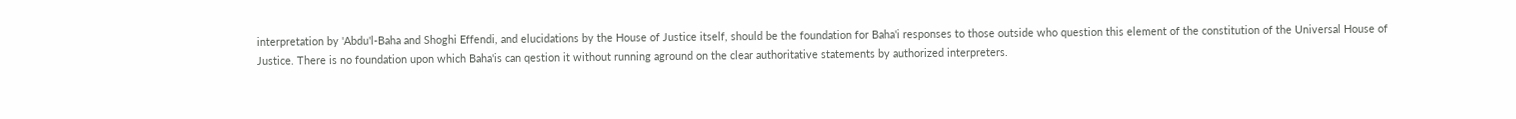interpretation by 'Abdu'l-Baha and Shoghi Effendi, and elucidations by the House of Justice itself, should be the foundation for Baha'i responses to those outside who question this element of the constitution of the Universal House of Justice. There is no foundation upon which Baha'is can qestion it without running aground on the clear authoritative statements by authorized interpreters.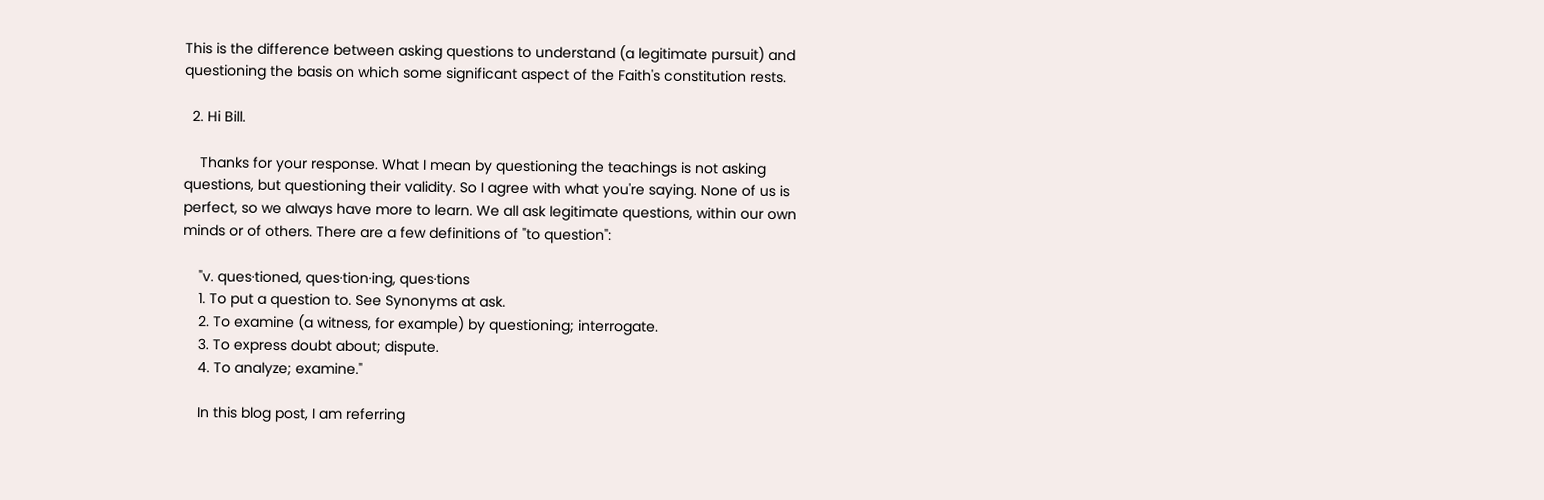This is the difference between asking questions to understand (a legitimate pursuit) and questioning the basis on which some significant aspect of the Faith's constitution rests.

  2. Hi Bill.

    Thanks for your response. What I mean by questioning the teachings is not asking questions, but questioning their validity. So I agree with what you're saying. None of us is perfect, so we always have more to learn. We all ask legitimate questions, within our own minds or of others. There are a few definitions of "to question":

    "v. ques·tioned, ques·tion·ing, ques·tions
    1. To put a question to. See Synonyms at ask.
    2. To examine (a witness, for example) by questioning; interrogate.
    3. To express doubt about; dispute.
    4. To analyze; examine."

    In this blog post, I am referring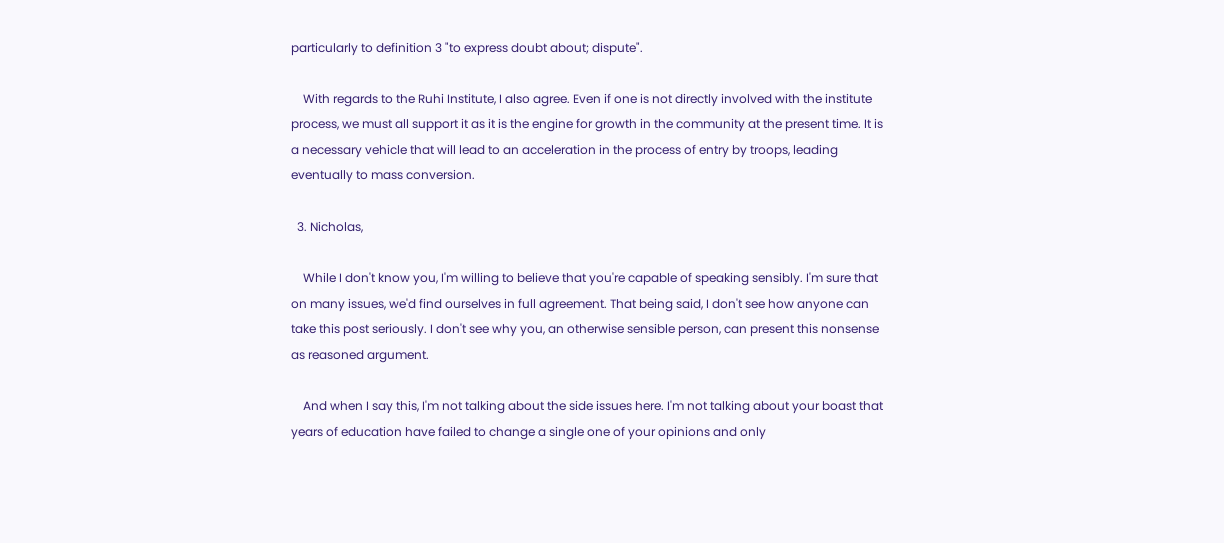particularly to definition 3 "to express doubt about; dispute".

    With regards to the Ruhi Institute, I also agree. Even if one is not directly involved with the institute process, we must all support it as it is the engine for growth in the community at the present time. It is a necessary vehicle that will lead to an acceleration in the process of entry by troops, leading eventually to mass conversion.

  3. Nicholas,

    While I don't know you, I'm willing to believe that you're capable of speaking sensibly. I'm sure that on many issues, we'd find ourselves in full agreement. That being said, I don't see how anyone can take this post seriously. I don't see why you, an otherwise sensible person, can present this nonsense as reasoned argument.

    And when I say this, I'm not talking about the side issues here. I'm not talking about your boast that years of education have failed to change a single one of your opinions and only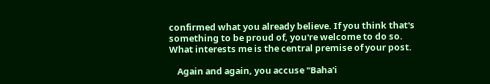confirmed what you already believe. If you think that's something to be proud of, you're welcome to do so. What interests me is the central premise of your post.

    Again and again, you accuse "Baha'i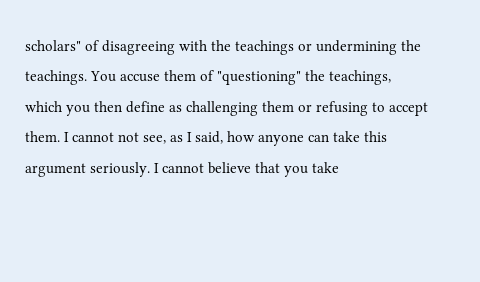scholars" of disagreeing with the teachings or undermining the teachings. You accuse them of "questioning" the teachings, which you then define as challenging them or refusing to accept them. I cannot not see, as I said, how anyone can take this argument seriously. I cannot believe that you take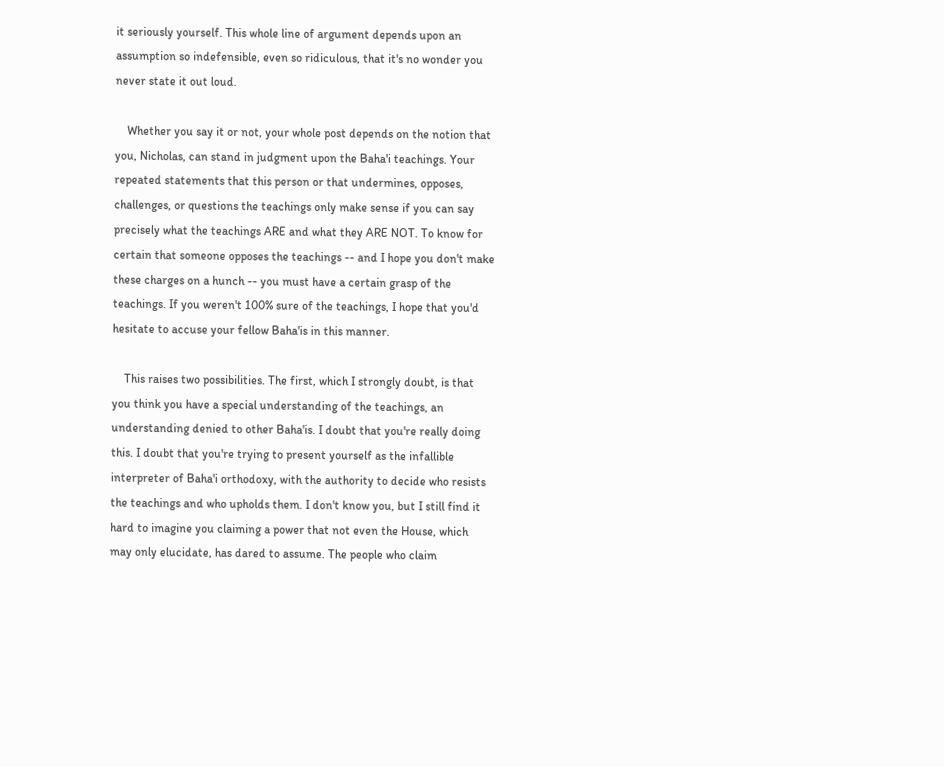it seriously yourself. This whole line of argument depends upon an assumption so indefensible, even so ridiculous, that it's no wonder you never state it out loud.

    Whether you say it or not, your whole post depends on the notion that you, Nicholas, can stand in judgment upon the Baha'i teachings. Your repeated statements that this person or that undermines, opposes, challenges, or questions the teachings only make sense if you can say precisely what the teachings ARE and what they ARE NOT. To know for certain that someone opposes the teachings -- and I hope you don't make these charges on a hunch -- you must have a certain grasp of the teachings. If you weren't 100% sure of the teachings, I hope that you'd hesitate to accuse your fellow Baha'is in this manner.

    This raises two possibilities. The first, which I strongly doubt, is that you think you have a special understanding of the teachings, an understanding denied to other Baha'is. I doubt that you're really doing this. I doubt that you're trying to present yourself as the infallible interpreter of Baha'i orthodoxy, with the authority to decide who resists the teachings and who upholds them. I don't know you, but I still find it hard to imagine you claiming a power that not even the House, which may only elucidate, has dared to assume. The people who claim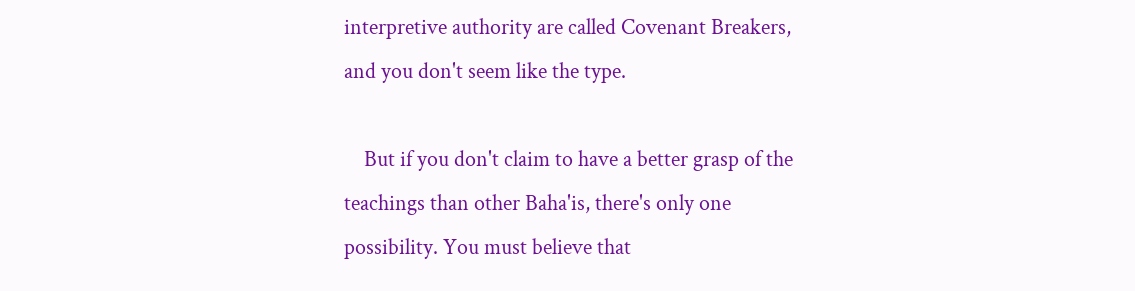interpretive authority are called Covenant Breakers, and you don't seem like the type.

    But if you don't claim to have a better grasp of the teachings than other Baha'is, there's only one possibility. You must believe that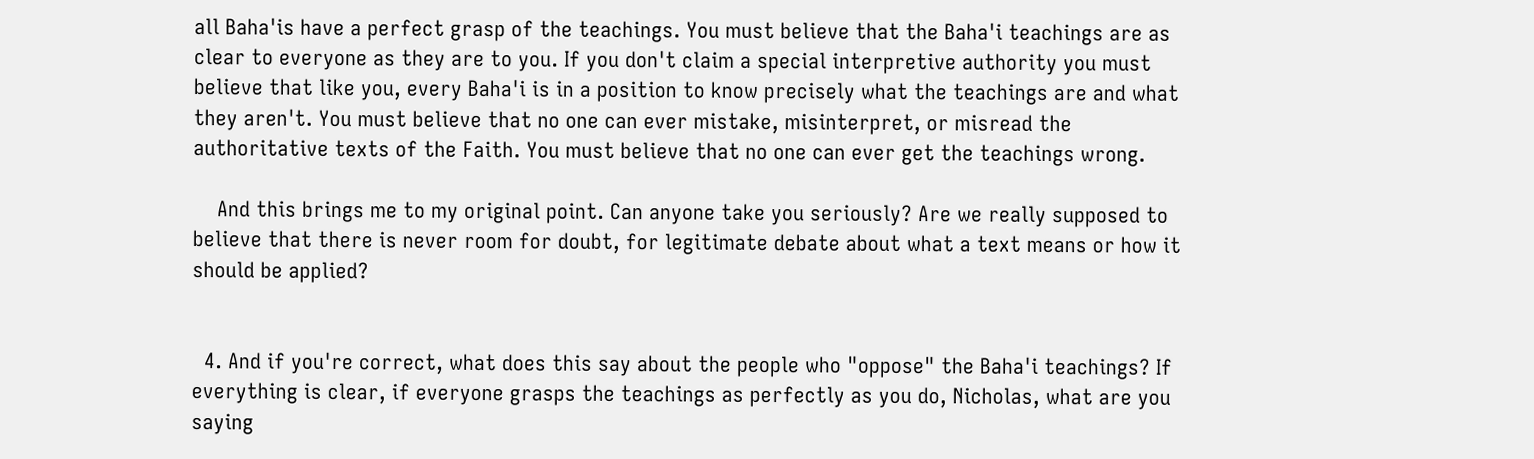all Baha'is have a perfect grasp of the teachings. You must believe that the Baha'i teachings are as clear to everyone as they are to you. If you don't claim a special interpretive authority you must believe that like you, every Baha'i is in a position to know precisely what the teachings are and what they aren't. You must believe that no one can ever mistake, misinterpret, or misread the authoritative texts of the Faith. You must believe that no one can ever get the teachings wrong.

    And this brings me to my original point. Can anyone take you seriously? Are we really supposed to believe that there is never room for doubt, for legitimate debate about what a text means or how it should be applied?


  4. And if you're correct, what does this say about the people who "oppose" the Baha'i teachings? If everything is clear, if everyone grasps the teachings as perfectly as you do, Nicholas, what are you saying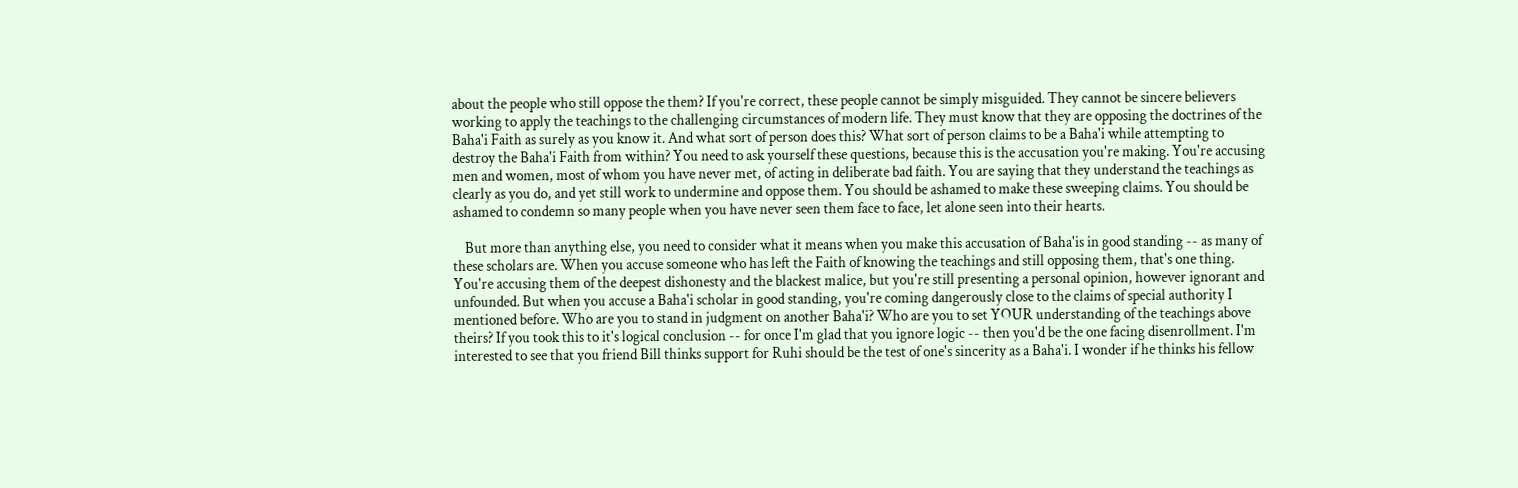about the people who still oppose the them? If you're correct, these people cannot be simply misguided. They cannot be sincere believers working to apply the teachings to the challenging circumstances of modern life. They must know that they are opposing the doctrines of the Baha'i Faith as surely as you know it. And what sort of person does this? What sort of person claims to be a Baha'i while attempting to destroy the Baha'i Faith from within? You need to ask yourself these questions, because this is the accusation you're making. You're accusing men and women, most of whom you have never met, of acting in deliberate bad faith. You are saying that they understand the teachings as clearly as you do, and yet still work to undermine and oppose them. You should be ashamed to make these sweeping claims. You should be ashamed to condemn so many people when you have never seen them face to face, let alone seen into their hearts.

    But more than anything else, you need to consider what it means when you make this accusation of Baha'is in good standing -- as many of these scholars are. When you accuse someone who has left the Faith of knowing the teachings and still opposing them, that's one thing. You're accusing them of the deepest dishonesty and the blackest malice, but you're still presenting a personal opinion, however ignorant and unfounded. But when you accuse a Baha'i scholar in good standing, you're coming dangerously close to the claims of special authority I mentioned before. Who are you to stand in judgment on another Baha'i? Who are you to set YOUR understanding of the teachings above theirs? If you took this to it's logical conclusion -- for once I'm glad that you ignore logic -- then you'd be the one facing disenrollment. I'm interested to see that you friend Bill thinks support for Ruhi should be the test of one's sincerity as a Baha'i. I wonder if he thinks his fellow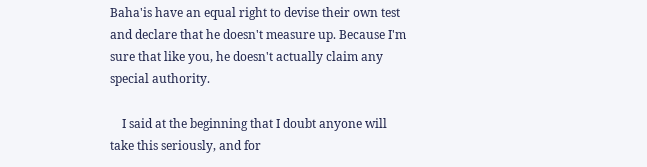Baha'is have an equal right to devise their own test and declare that he doesn't measure up. Because I'm sure that like you, he doesn't actually claim any special authority.

    I said at the beginning that I doubt anyone will take this seriously, and for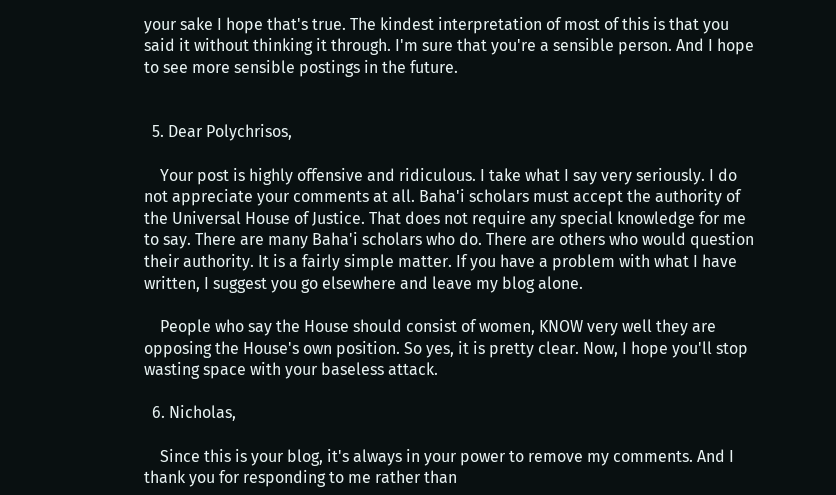your sake I hope that's true. The kindest interpretation of most of this is that you said it without thinking it through. I'm sure that you're a sensible person. And I hope to see more sensible postings in the future.


  5. Dear Polychrisos,

    Your post is highly offensive and ridiculous. I take what I say very seriously. I do not appreciate your comments at all. Baha'i scholars must accept the authority of the Universal House of Justice. That does not require any special knowledge for me to say. There are many Baha'i scholars who do. There are others who would question their authority. It is a fairly simple matter. If you have a problem with what I have written, I suggest you go elsewhere and leave my blog alone.

    People who say the House should consist of women, KNOW very well they are opposing the House's own position. So yes, it is pretty clear. Now, I hope you'll stop wasting space with your baseless attack.

  6. Nicholas,

    Since this is your blog, it's always in your power to remove my comments. And I thank you for responding to me rather than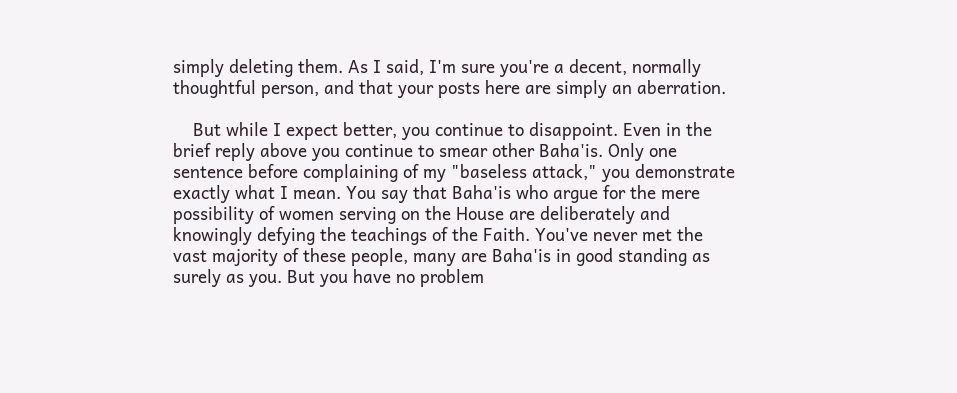simply deleting them. As I said, I'm sure you're a decent, normally thoughtful person, and that your posts here are simply an aberration.

    But while I expect better, you continue to disappoint. Even in the brief reply above you continue to smear other Baha'is. Only one sentence before complaining of my "baseless attack," you demonstrate exactly what I mean. You say that Baha'is who argue for the mere possibility of women serving on the House are deliberately and knowingly defying the teachings of the Faith. You've never met the vast majority of these people, many are Baha'is in good standing as surely as you. But you have no problem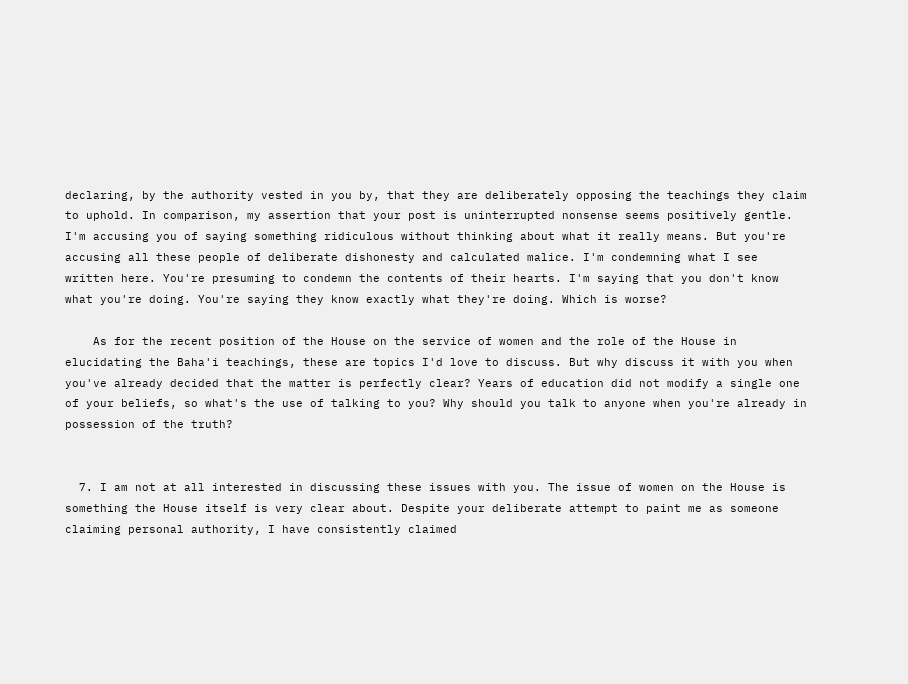declaring, by the authority vested in you by, that they are deliberately opposing the teachings they claim to uphold. In comparison, my assertion that your post is uninterrupted nonsense seems positively gentle. I'm accusing you of saying something ridiculous without thinking about what it really means. But you're accusing all these people of deliberate dishonesty and calculated malice. I'm condemning what I see written here. You're presuming to condemn the contents of their hearts. I'm saying that you don't know what you're doing. You're saying they know exactly what they're doing. Which is worse?

    As for the recent position of the House on the service of women and the role of the House in elucidating the Baha'i teachings, these are topics I'd love to discuss. But why discuss it with you when you've already decided that the matter is perfectly clear? Years of education did not modify a single one of your beliefs, so what's the use of talking to you? Why should you talk to anyone when you're already in possession of the truth?


  7. I am not at all interested in discussing these issues with you. The issue of women on the House is something the House itself is very clear about. Despite your deliberate attempt to paint me as someone claiming personal authority, I have consistently claimed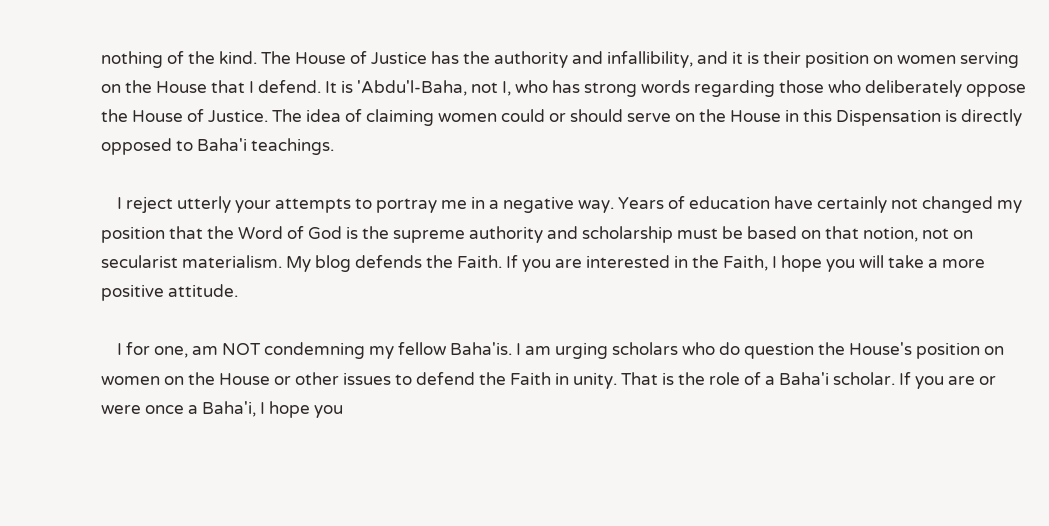nothing of the kind. The House of Justice has the authority and infallibility, and it is their position on women serving on the House that I defend. It is 'Abdu'l-Baha, not I, who has strong words regarding those who deliberately oppose the House of Justice. The idea of claiming women could or should serve on the House in this Dispensation is directly opposed to Baha'i teachings.

    I reject utterly your attempts to portray me in a negative way. Years of education have certainly not changed my position that the Word of God is the supreme authority and scholarship must be based on that notion, not on secularist materialism. My blog defends the Faith. If you are interested in the Faith, I hope you will take a more positive attitude.

    I for one, am NOT condemning my fellow Baha'is. I am urging scholars who do question the House's position on women on the House or other issues to defend the Faith in unity. That is the role of a Baha'i scholar. If you are or were once a Baha'i, I hope you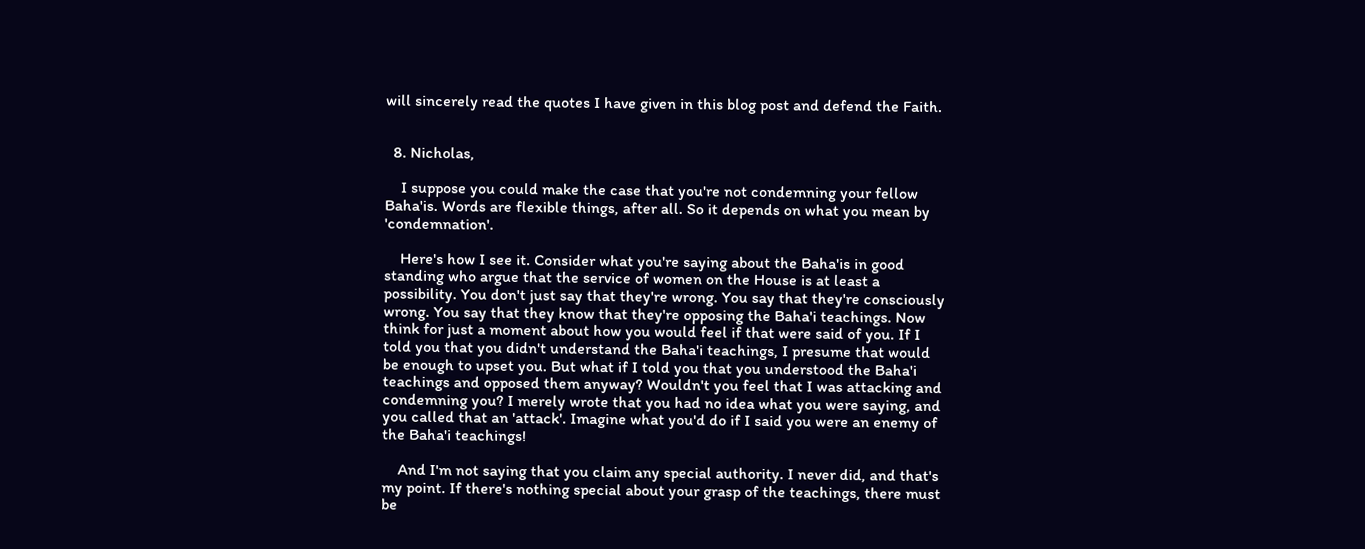will sincerely read the quotes I have given in this blog post and defend the Faith.


  8. Nicholas,

    I suppose you could make the case that you're not condemning your fellow Baha'is. Words are flexible things, after all. So it depends on what you mean by 'condemnation'.

    Here's how I see it. Consider what you're saying about the Baha'is in good standing who argue that the service of women on the House is at least a possibility. You don't just say that they're wrong. You say that they're consciously wrong. You say that they know that they're opposing the Baha'i teachings. Now think for just a moment about how you would feel if that were said of you. If I told you that you didn't understand the Baha'i teachings, I presume that would be enough to upset you. But what if I told you that you understood the Baha'i teachings and opposed them anyway? Wouldn't you feel that I was attacking and condemning you? I merely wrote that you had no idea what you were saying, and you called that an 'attack'. Imagine what you'd do if I said you were an enemy of the Baha'i teachings!

    And I'm not saying that you claim any special authority. I never did, and that's my point. If there's nothing special about your grasp of the teachings, there must be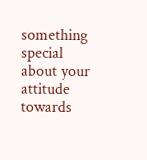something special about your attitude towards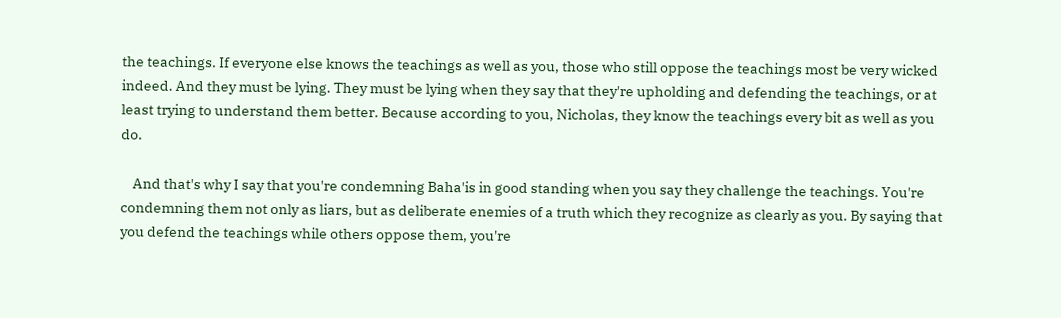the teachings. If everyone else knows the teachings as well as you, those who still oppose the teachings most be very wicked indeed. And they must be lying. They must be lying when they say that they're upholding and defending the teachings, or at least trying to understand them better. Because according to you, Nicholas, they know the teachings every bit as well as you do.

    And that's why I say that you're condemning Baha'is in good standing when you say they challenge the teachings. You're condemning them not only as liars, but as deliberate enemies of a truth which they recognize as clearly as you. By saying that you defend the teachings while others oppose them, you're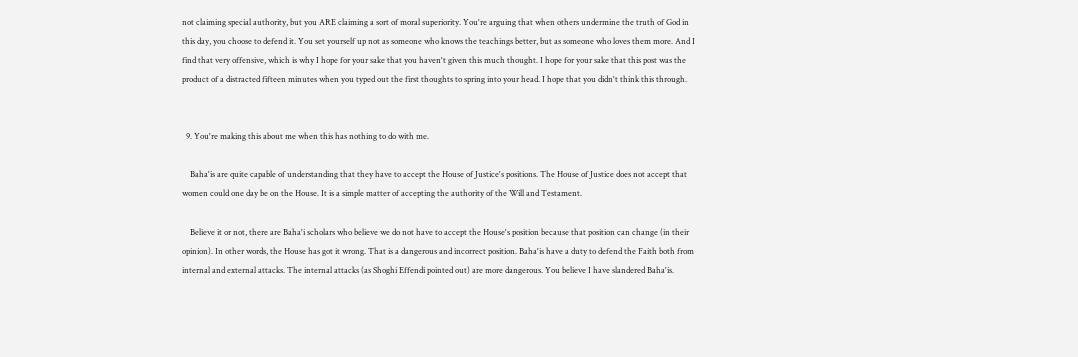not claiming special authority, but you ARE claiming a sort of moral superiority. You're arguing that when others undermine the truth of God in this day, you choose to defend it. You set yourself up not as someone who knows the teachings better, but as someone who loves them more. And I find that very offensive, which is why I hope for your sake that you haven't given this much thought. I hope for your sake that this post was the product of a distracted fifteen minutes when you typed out the first thoughts to spring into your head. I hope that you didn't think this through.


  9. You're making this about me when this has nothing to do with me.

    Baha'is are quite capable of understanding that they have to accept the House of Justice's positions. The House of Justice does not accept that women could one day be on the House. It is a simple matter of accepting the authority of the Will and Testament.

    Believe it or not, there are Baha'i scholars who believe we do not have to accept the House's position because that position can change (in their opinion). In other words, the House has got it wrong. That is a dangerous and incorrect position. Baha'is have a duty to defend the Faith both from internal and external attacks. The internal attacks (as Shoghi Effendi pointed out) are more dangerous. You believe I have slandered Baha'is.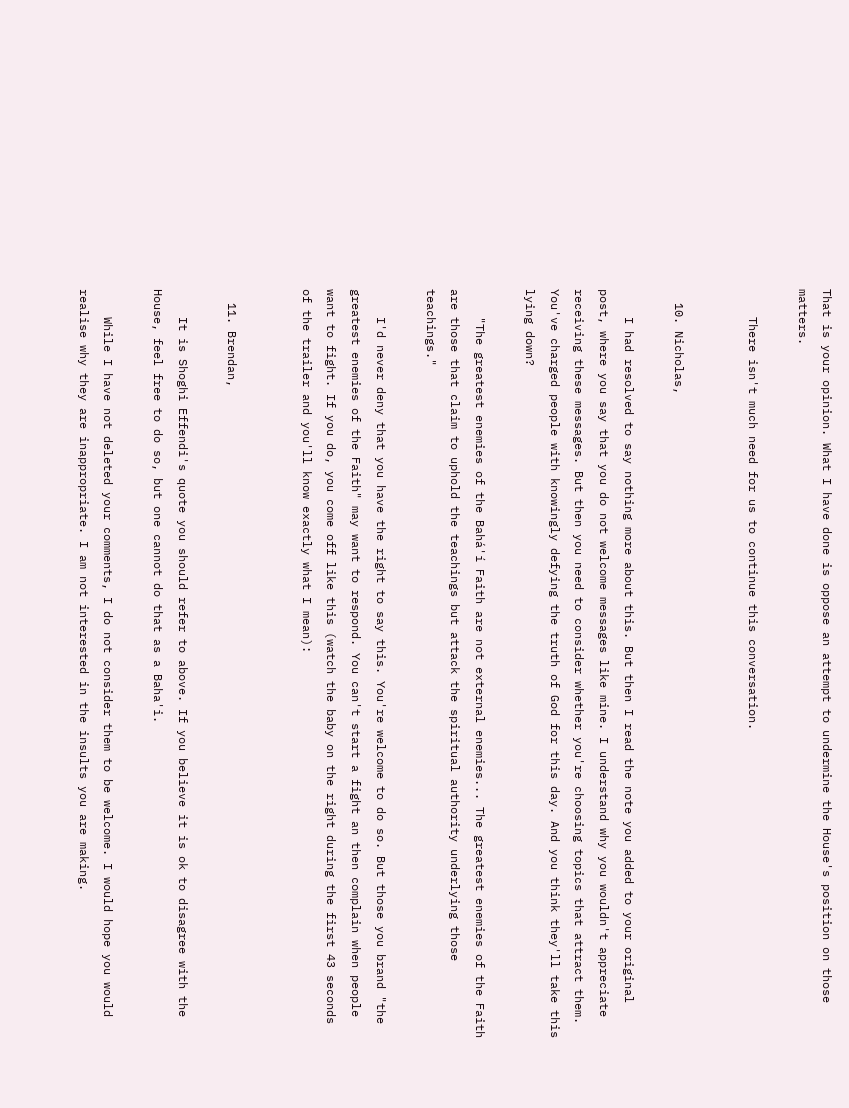That is your opinion. What I have done is oppose an attempt to undermine the House's position on those matters.

    There isn't much need for us to continue this conversation.


  10. Nicholas,

    I had resolved to say nothing more about this. But then I read the note you added to your original post, where you say that you do not welcome messages like mine. I understand why you wouldn't appreciate receiving these messages. But then you need to consider whether you're choosing topics that attract them. You've charged people with knowingly defying the truth of God for this day. And you think they'll take this lying down?

    "The greatest enemies of the Bahá'í Faith are not external enemies... The greatest enemies of the Faith are those that claim to uphold the teachings but attack the spiritual authority underlying those teachings."

    I'd never deny that you have the right to say this. You're welcome to do so. But those you brand "the greatest enemies of the Faith" may want to respond. You can't start a fight an then complain when people want to fight. If you do, you come off like this (watch the baby on the right during the first 43 seconds of the trailer and you'll know exactly what I mean):


  11. Brendan,

    It is Shoghi Effendi's quote you should refer to above. If you believe it is ok to disagree with the House, feel free to do so, but one cannot do that as a Baha'i.

    While I have not deleted your comments, I do not consider them to be welcome. I would hope you would realise why they are inappropriate. I am not interested in the insults you are making.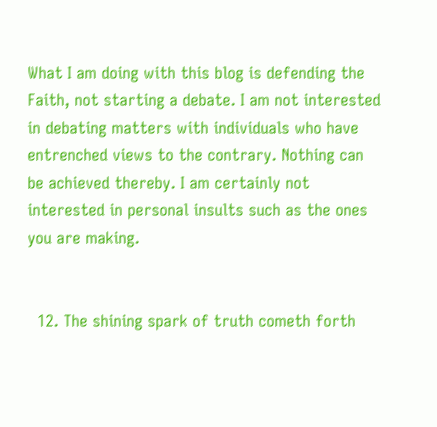What I am doing with this blog is defending the Faith, not starting a debate. I am not interested in debating matters with individuals who have entrenched views to the contrary. Nothing can be achieved thereby. I am certainly not interested in personal insults such as the ones you are making.


  12. The shining spark of truth cometh forth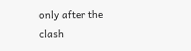only after the clash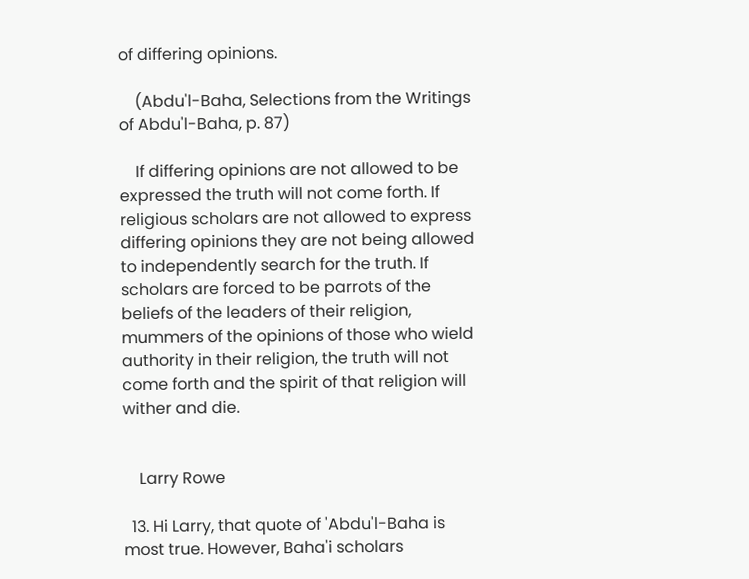of differing opinions.

    (Abdu'l-Baha, Selections from the Writings of Abdu'l-Baha, p. 87)

    If differing opinions are not allowed to be expressed the truth will not come forth. If religious scholars are not allowed to express differing opinions they are not being allowed to independently search for the truth. If scholars are forced to be parrots of the beliefs of the leaders of their religion, mummers of the opinions of those who wield authority in their religion, the truth will not come forth and the spirit of that religion will wither and die.


    Larry Rowe

  13. Hi Larry, that quote of 'Abdu'l-Baha is most true. However, Baha'i scholars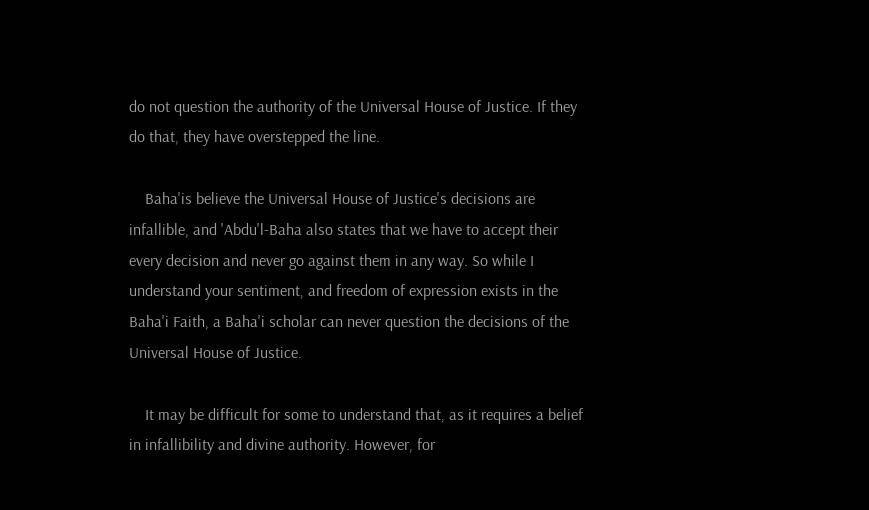do not question the authority of the Universal House of Justice. If they do that, they have overstepped the line.

    Baha'is believe the Universal House of Justice's decisions are infallible, and 'Abdu'l-Baha also states that we have to accept their every decision and never go against them in any way. So while I understand your sentiment, and freedom of expression exists in the Baha'i Faith, a Baha'i scholar can never question the decisions of the Universal House of Justice.

    It may be difficult for some to understand that, as it requires a belief in infallibility and divine authority. However, for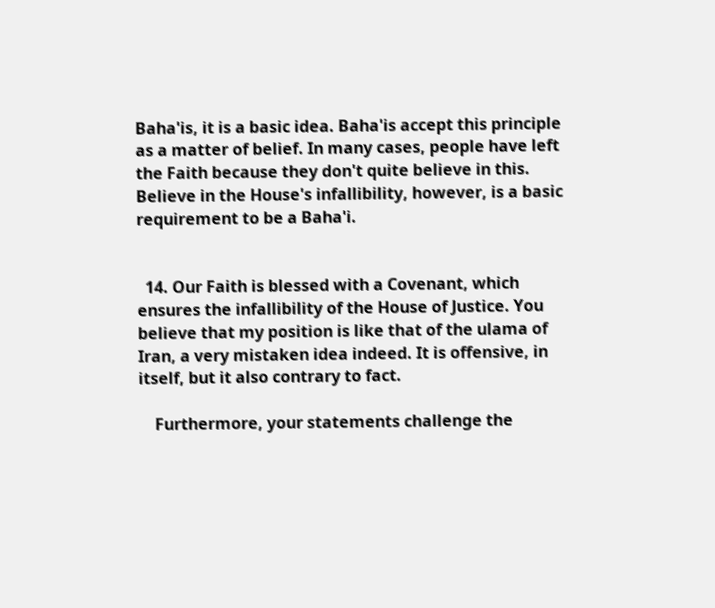Baha'is, it is a basic idea. Baha'is accept this principle as a matter of belief. In many cases, people have left the Faith because they don't quite believe in this. Believe in the House's infallibility, however, is a basic requirement to be a Baha'i.


  14. Our Faith is blessed with a Covenant, which ensures the infallibility of the House of Justice. You believe that my position is like that of the ulama of Iran, a very mistaken idea indeed. It is offensive, in itself, but it also contrary to fact.

    Furthermore, your statements challenge the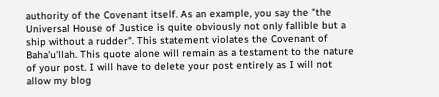authority of the Covenant itself. As an example, you say the "the Universal House of Justice is quite obviously not only fallible but a ship without a rudder". This statement violates the Covenant of Baha'u'llah. This quote alone will remain as a testament to the nature of your post. I will have to delete your post entirely as I will not allow my blog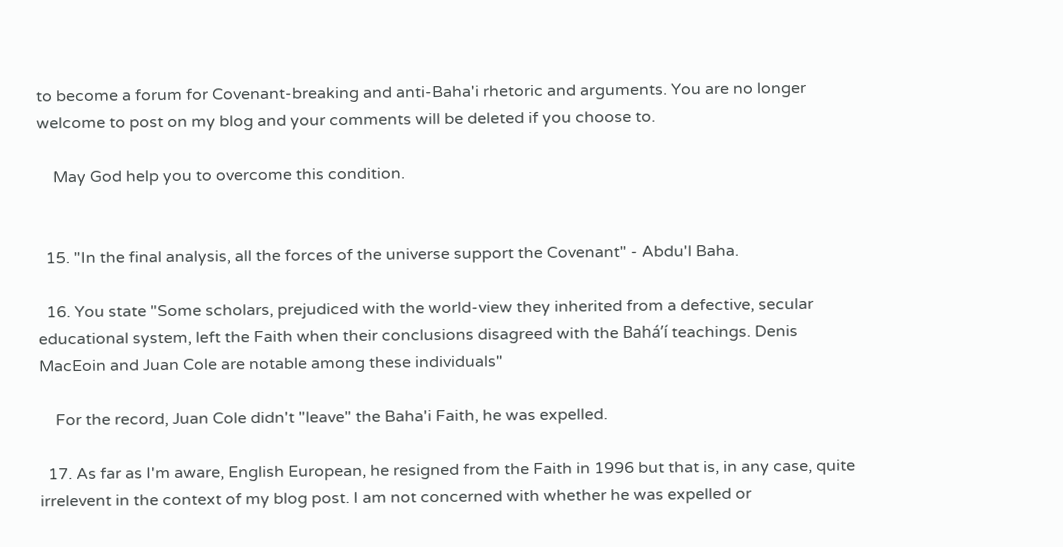to become a forum for Covenant-breaking and anti-Baha'i rhetoric and arguments. You are no longer welcome to post on my blog and your comments will be deleted if you choose to.

    May God help you to overcome this condition.


  15. "In the final analysis, all the forces of the universe support the Covenant" - Abdu'l Baha.

  16. You state "Some scholars, prejudiced with the world-view they inherited from a defective, secular educational system, left the Faith when their conclusions disagreed with the Bahá’í teachings. Denis MacEoin and Juan Cole are notable among these individuals"

    For the record, Juan Cole didn't "leave" the Baha'i Faith, he was expelled.

  17. As far as I'm aware, English European, he resigned from the Faith in 1996 but that is, in any case, quite irrelevent in the context of my blog post. I am not concerned with whether he was expelled or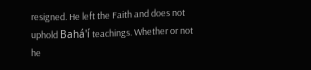resigned. He left the Faith and does not uphold Bahá'í teachings. Whether or not he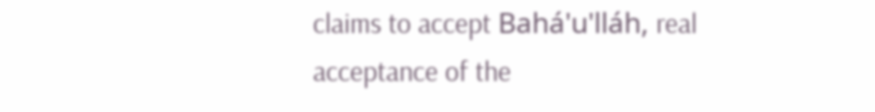claims to accept Bahá'u'lláh, real acceptance of the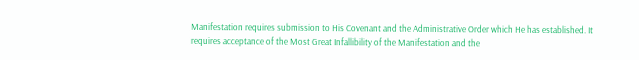Manifestation requires submission to His Covenant and the Administrative Order which He has established. It requires acceptance of the Most Great Infallibility of the Manifestation and the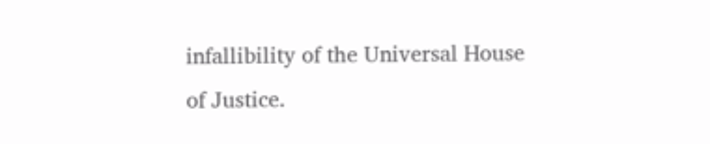infallibility of the Universal House of Justice.